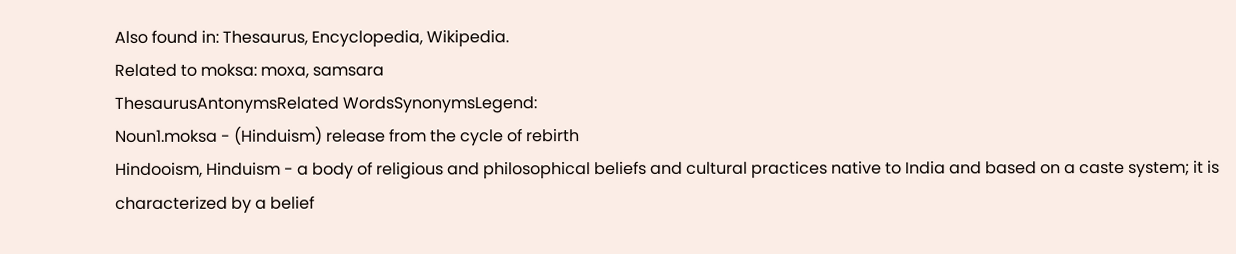Also found in: Thesaurus, Encyclopedia, Wikipedia.
Related to moksa: moxa, samsara
ThesaurusAntonymsRelated WordsSynonymsLegend:
Noun1.moksa - (Hinduism) release from the cycle of rebirth
Hindooism, Hinduism - a body of religious and philosophical beliefs and cultural practices native to India and based on a caste system; it is characterized by a belief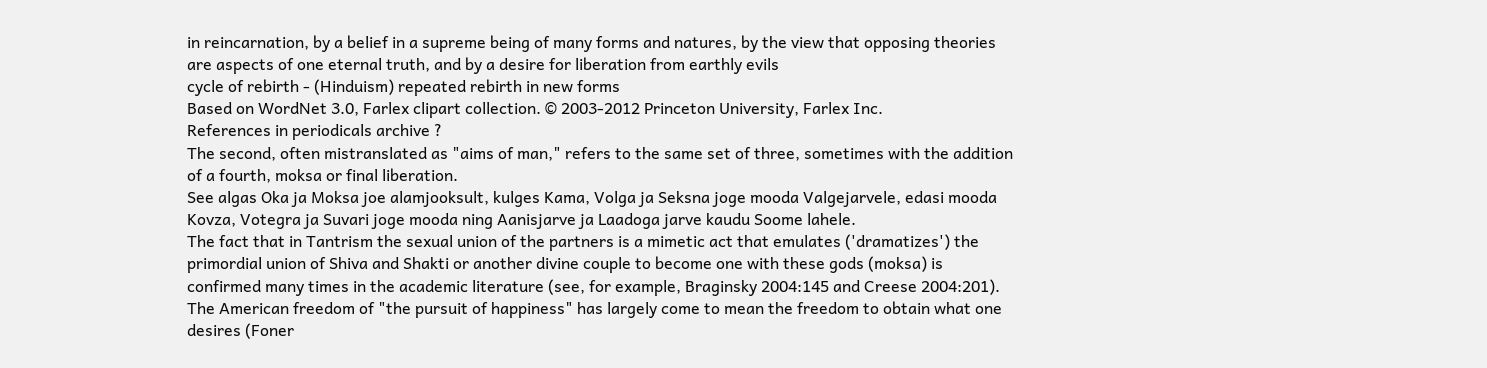in reincarnation, by a belief in a supreme being of many forms and natures, by the view that opposing theories are aspects of one eternal truth, and by a desire for liberation from earthly evils
cycle of rebirth - (Hinduism) repeated rebirth in new forms
Based on WordNet 3.0, Farlex clipart collection. © 2003-2012 Princeton University, Farlex Inc.
References in periodicals archive ?
The second, often mistranslated as "aims of man," refers to the same set of three, sometimes with the addition of a fourth, moksa or final liberation.
See algas Oka ja Moksa joe alamjooksult, kulges Kama, Volga ja Seksna joge mooda Valgejarvele, edasi mooda Kovza, Votegra ja Suvari joge mooda ning Aanisjarve ja Laadoga jarve kaudu Soome lahele.
The fact that in Tantrism the sexual union of the partners is a mimetic act that emulates ('dramatizes') the primordial union of Shiva and Shakti or another divine couple to become one with these gods (moksa) is confirmed many times in the academic literature (see, for example, Braginsky 2004:145 and Creese 2004:201).
The American freedom of "the pursuit of happiness" has largely come to mean the freedom to obtain what one desires (Foner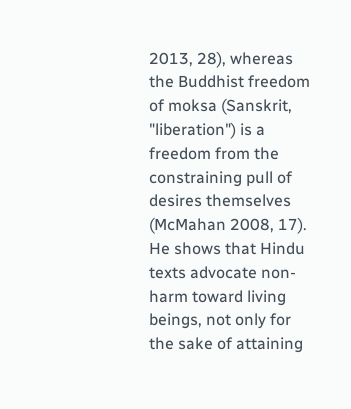2013, 28), whereas the Buddhist freedom of moksa (Sanskrit, "liberation") is a freedom from the constraining pull of desires themselves (McMahan 2008, 17).
He shows that Hindu texts advocate non-harm toward living beings, not only for the sake of attaining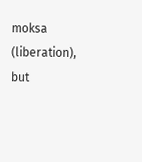moksa (liberation), but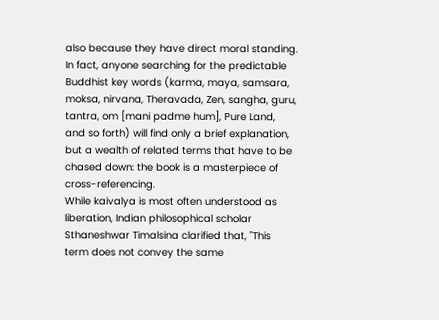also because they have direct moral standing.
In fact, anyone searching for the predictable Buddhist key words (karma, maya, samsara, moksa, nirvana, Theravada, Zen, sangha, guru, tantra, om [mani padme hum], Pure Land, and so forth) will find only a brief explanation, but a wealth of related terms that have to be chased down: the book is a masterpiece of cross-referencing.
While kaivalya is most often understood as liberation, Indian philosophical scholar Sthaneshwar Timalsina clarified that, "This term does not convey the same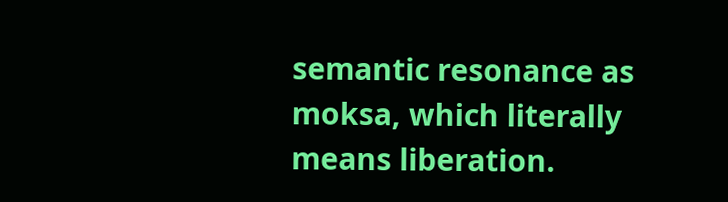semantic resonance as moksa, which literally means liberation.